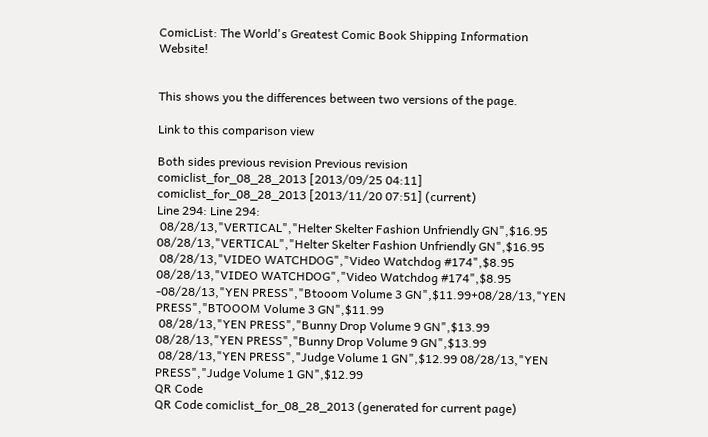ComicList: The World's Greatest Comic Book Shipping Information Website!


This shows you the differences between two versions of the page.

Link to this comparison view

Both sides previous revision Previous revision
comiclist_for_08_28_2013 [2013/09/25 04:11]
comiclist_for_08_28_2013 [2013/11/20 07:51] (current)
Line 294: Line 294:
 08/28/13,"VERTICAL","Helter Skelter Fashion Unfriendly GN",$16.95 08/28/13,"VERTICAL","Helter Skelter Fashion Unfriendly GN",$16.95
 08/28/13,"VIDEO WATCHDOG","Video Watchdog #174",$8.95 08/28/13,"VIDEO WATCHDOG","Video Watchdog #174",$8.95
-08/28/13,"YEN PRESS","Btooom Volume 3 GN",$11.99+08/28/13,"YEN PRESS","BTOOOM Volume 3 GN",$11.99
 08/28/13,"YEN PRESS","Bunny Drop Volume 9 GN",$13.99 08/28/13,"YEN PRESS","Bunny Drop Volume 9 GN",$13.99
 08/28/13,"YEN PRESS","Judge Volume 1 GN",$12.99 08/28/13,"YEN PRESS","Judge Volume 1 GN",$12.99
QR Code
QR Code comiclist_for_08_28_2013 (generated for current page)